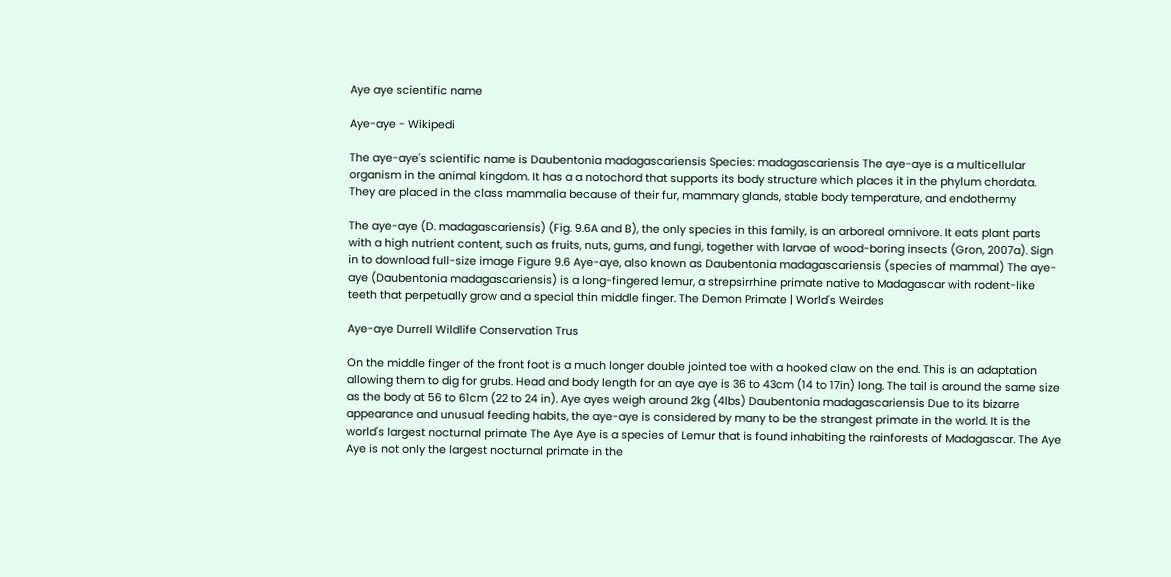Aye aye scientific name

Aye-aye - Wikipedi

The aye-aye's scientific name is Daubentonia madagascariensis Species: madagascariensis The aye-aye is a multicellular organism in the animal kingdom. It has a a notochord that supports its body structure which places it in the phylum chordata. They are placed in the class mammalia because of their fur, mammary glands, stable body temperature, and endothermy

The aye-aye (D. madagascariensis) (Fig. 9.6A and B), the only species in this family, is an arboreal omnivore. It eats plant parts with a high nutrient content, such as fruits, nuts, gums, and fungi, together with larvae of wood-boring insects (Gron, 2007a). Sign in to download full-size image Figure 9.6 Aye-aye, also known as Daubentonia madagascariensis (species of mammal) The aye-aye (Daubentonia madagascariensis) is a long-fingered lemur, a strepsirrhine primate native to Madagascar with rodent-like teeth that perpetually grow and a special thin middle finger. The Demon Primate | World's Weirdes

Aye-aye Durrell Wildlife Conservation Trus

On the middle finger of the front foot is a much longer double jointed toe with a hooked claw on the end. This is an adaptation allowing them to dig for grubs. Head and body length for an aye aye is 36 to 43cm (14 to 17in) long. The tail is around the same size as the body at 56 to 61cm (22 to 24 in). Aye ayes weigh around 2kg (4lbs) Daubentonia madagascariensis Due to its bizarre appearance and unusual feeding habits, the aye-aye is considered by many to be the strangest primate in the world. It is the world's largest nocturnal primate The Aye Aye is a species of Lemur that is found inhabiting the rainforests of Madagascar. The Aye Aye is not only the largest nocturnal primate in the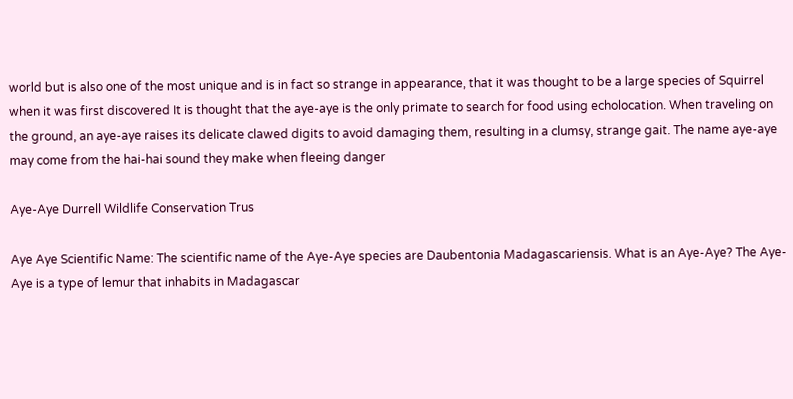world but is also one of the most unique and is in fact so strange in appearance, that it was thought to be a large species of Squirrel when it was first discovered It is thought that the aye-aye is the only primate to search for food using echolocation. When traveling on the ground, an aye-aye raises its delicate clawed digits to avoid damaging them, resulting in a clumsy, strange gait. The name aye-aye may come from the hai-hai sound they make when fleeing danger

Aye-Aye Durrell Wildlife Conservation Trus

Aye Aye Scientific Name: The scientific name of the Aye-Aye species are Daubentonia Madagascariensis. What is an Aye-Aye? The Aye-Aye is a type of lemur that inhabits in Madagascar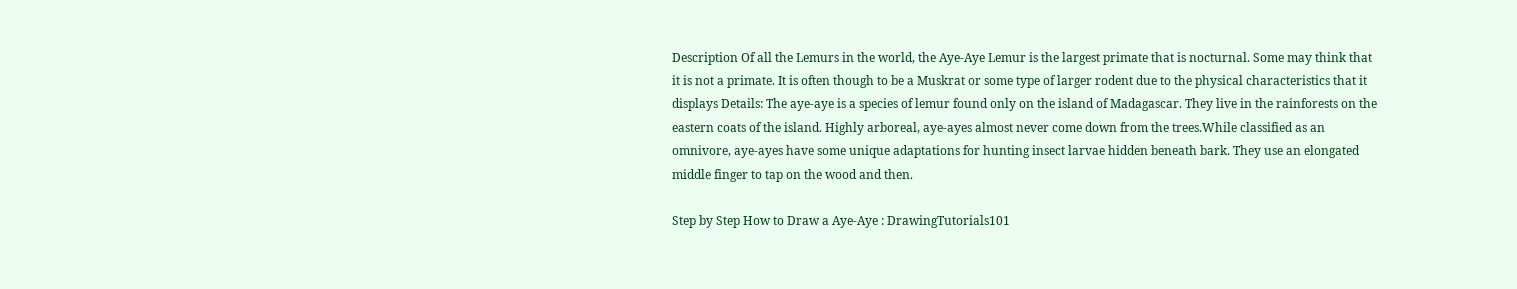Description Of all the Lemurs in the world, the Aye-Aye Lemur is the largest primate that is nocturnal. Some may think that it is not a primate. It is often though to be a Muskrat or some type of larger rodent due to the physical characteristics that it displays Details: The aye-aye is a species of lemur found only on the island of Madagascar. They live in the rainforests on the eastern coats of the island. Highly arboreal, aye-ayes almost never come down from the trees.While classified as an omnivore, aye-ayes have some unique adaptations for hunting insect larvae hidden beneath bark. They use an elongated middle finger to tap on the wood and then.

Step by Step How to Draw a Aye-Aye : DrawingTutorials101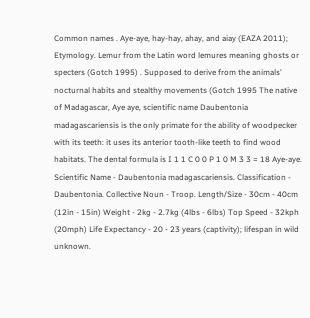Common names . Aye-aye, hay-hay, ahay, and aiay (EAZA 2011); Etymology. Lemur from the Latin word lemures meaning ghosts or specters (Gotch 1995) . Supposed to derive from the animals' nocturnal habits and stealthy movements (Gotch 1995 The native of Madagascar, Aye aye, scientific name Daubentonia madagascariensis is the only primate for the ability of woodpecker with its teeth: it uses its anterior tooth-like teeth to find wood habitats. The dental formula is I 1 1 C 0 0 P 1 0 M 3 3 = 18 Aye-aye. Scientific Name - Daubentonia madagascariensis. Classification - Daubentonia. Collective Noun - Troop. Length/Size - 30cm - 40cm (12in - 15in) Weight - 2kg - 2.7kg (4lbs - 6lbs) Top Speed - 32kph (20mph) Life Expectancy - 20 - 23 years (captivity); lifespan in wild unknown.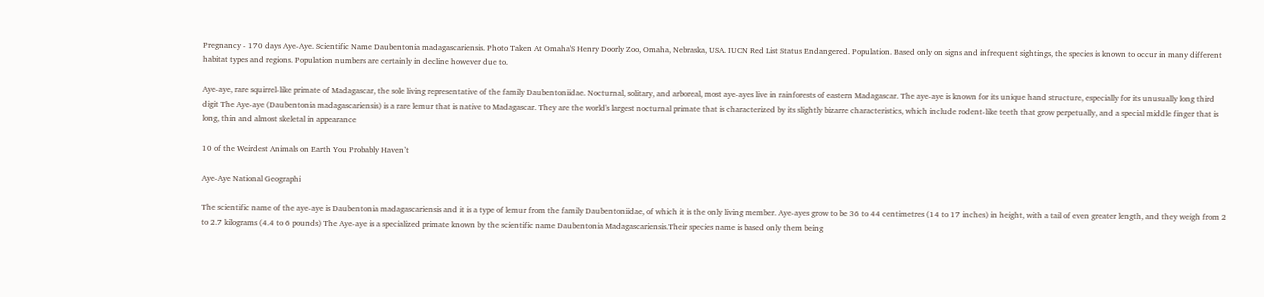Pregnancy - 170 days Aye-Aye. Scientific Name Daubentonia madagascariensis. Photo Taken At Omaha'S Henry Doorly Zoo, Omaha, Nebraska, USA. IUCN Red List Status Endangered. Population. Based only on signs and infrequent sightings, the species is known to occur in many different habitat types and regions. Population numbers are certainly in decline however due to.

Aye-aye, rare squirrel-like primate of Madagascar, the sole living representative of the family Daubentoniidae. Nocturnal, solitary, and arboreal, most aye-ayes live in rainforests of eastern Madagascar. The aye-aye is known for its unique hand structure, especially for its unusually long third digit The Aye-aye (Daubentonia madagascariensis) is a rare lemur that is native to Madagascar. They are the world's largest nocturnal primate that is characterized by its slightly bizarre characteristics, which include rodent-like teeth that grow perpetually, and a special middle finger that is long, thin and almost skeletal in appearance

10 of the Weirdest Animals on Earth You Probably Haven’t

Aye-Aye National Geographi

The scientific name of the aye-aye is Daubentonia madagascariensis and it is a type of lemur from the family Daubentoniidae, of which it is the only living member. Aye-ayes grow to be 36 to 44 centimetres (14 to 17 inches) in height, with a tail of even greater length, and they weigh from 2 to 2.7 kilograms (4.4 to 6 pounds) The Aye-aye is a specialized primate known by the scientific name Daubentonia Madagascariensis.Their species name is based only them being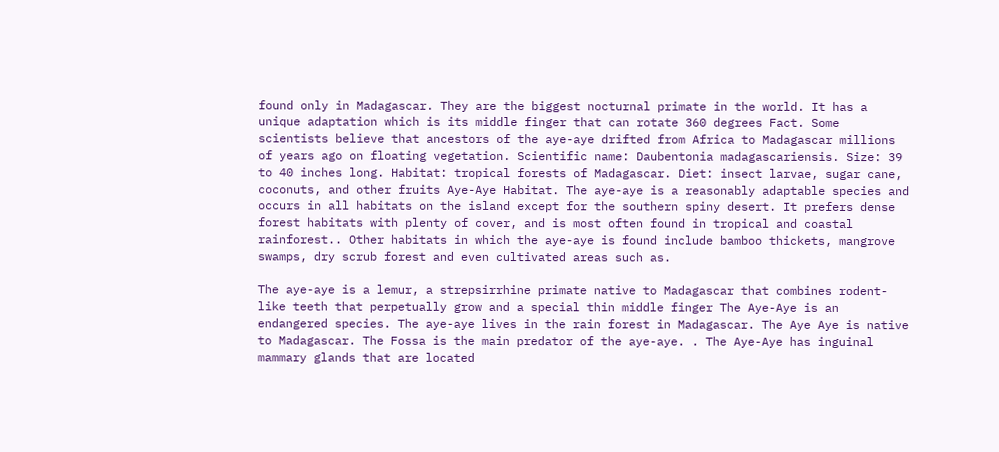found only in Madagascar. They are the biggest nocturnal primate in the world. It has a unique adaptation which is its middle finger that can rotate 360 degrees Fact. Some scientists believe that ancestors of the aye-aye drifted from Africa to Madagascar millions of years ago on floating vegetation. Scientific name: Daubentonia madagascariensis. Size: 39 to 40 inches long. Habitat: tropical forests of Madagascar. Diet: insect larvae, sugar cane, coconuts, and other fruits Aye-Aye Habitat. The aye-aye is a reasonably adaptable species and occurs in all habitats on the island except for the southern spiny desert. It prefers dense forest habitats with plenty of cover, and is most often found in tropical and coastal rainforest.. Other habitats in which the aye-aye is found include bamboo thickets, mangrove swamps, dry scrub forest and even cultivated areas such as.

The aye-aye is a lemur, a strepsirrhine primate native to Madagascar that combines rodent-like teeth that perpetually grow and a special thin middle finger The Aye-Aye is an endangered species. The aye-aye lives in the rain forest in Madagascar. The Aye Aye is native to Madagascar. The Fossa is the main predator of the aye-aye. . The Aye-Aye has inguinal mammary glands that are located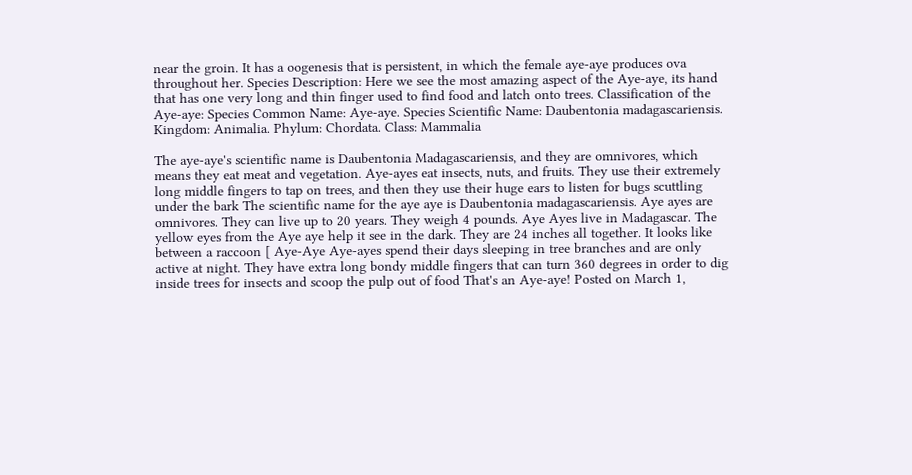near the groin. It has a oogenesis that is persistent, in which the female aye-aye produces ova throughout her. Species Description: Here we see the most amazing aspect of the Aye-aye, its hand that has one very long and thin finger used to find food and latch onto trees. Classification of the Aye-aye: Species Common Name: Aye-aye. Species Scientific Name: Daubentonia madagascariensis. Kingdom: Animalia. Phylum: Chordata. Class: Mammalia

The aye-aye's scientific name is Daubentonia Madagascariensis, and they are omnivores, which means they eat meat and vegetation. Aye-ayes eat insects, nuts, and fruits. They use their extremely long middle fingers to tap on trees, and then they use their huge ears to listen for bugs scuttling under the bark The scientific name for the aye aye is Daubentonia madagascariensis. Aye ayes are omnivores. They can live up to 20 years. They weigh 4 pounds. Aye Ayes live in Madagascar. The yellow eyes from the Aye aye help it see in the dark. They are 24 inches all together. It looks like between a raccoon [ Aye-Aye Aye-ayes spend their days sleeping in tree branches and are only active at night. They have extra long bondy middle fingers that can turn 360 degrees in order to dig inside trees for insects and scoop the pulp out of food That's an Aye-aye! Posted on March 1,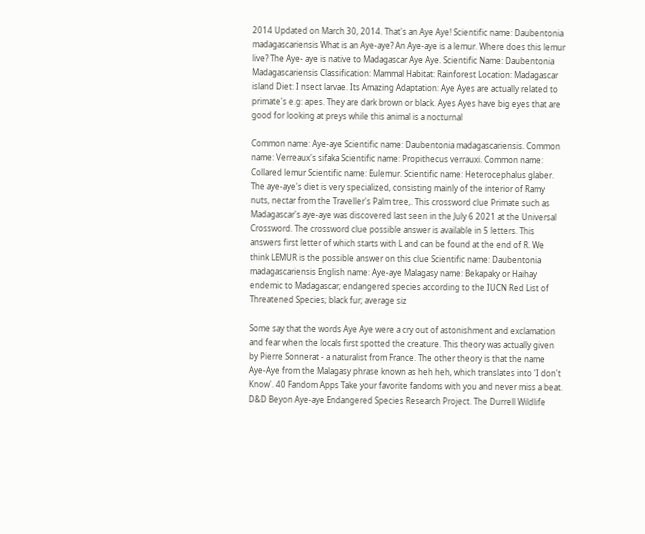2014 Updated on March 30, 2014. That's an Aye Aye! Scientific name: Daubentonia madagascariensis What is an Aye-aye? An Aye-aye is a lemur. Where does this lemur live? The Aye- aye is native to Madagascar Aye Aye. Scientific Name: Daubentonia Madagascariensis Classification: Mammal Habitat: Rainforest Location: Madagascar island Diet: I nsect larvae. Its Amazing Adaptation: Aye Ayes are actually related to primate's e.g: apes. They are dark brown or black. Ayes Ayes have big eyes that are good for looking at preys while this animal is a nocturnal

Common name: Aye-aye Scientific name: Daubentonia madagascariensis. Common name: Verreaux's sifaka Scientific name: Propithecus verrauxi. Common name: Collared lemur Scientific name: Eulemur. Scientific name: Heterocephalus glaber. The aye-aye's diet is very specialized, consisting mainly of the interior of Ramy nuts, nectar from the Traveller's Palm tree,. This crossword clue Primate such as Madagascar's aye-aye was discovered last seen in the July 6 2021 at the Universal Crossword. The crossword clue possible answer is available in 5 letters. This answers first letter of which starts with L and can be found at the end of R. We think LEMUR is the possible answer on this clue Scientific name: Daubentonia madagascariensis English name: Aye-aye Malagasy name: Bekapaky or Haihay endemic to Madagascar; endangered species according to the IUCN Red List of Threatened Species; black fur; average siz

Some say that the words Aye Aye were a cry out of astonishment and exclamation and fear when the locals first spotted the creature. This theory was actually given by Pierre Sonnerat - a naturalist from France. The other theory is that the name Aye-Aye from the Malagasy phrase known as heh heh, which translates into 'I don't Know'. 40 Fandom Apps Take your favorite fandoms with you and never miss a beat. D&D Beyon Aye-aye Endangered Species Research Project. The Durrell Wildlife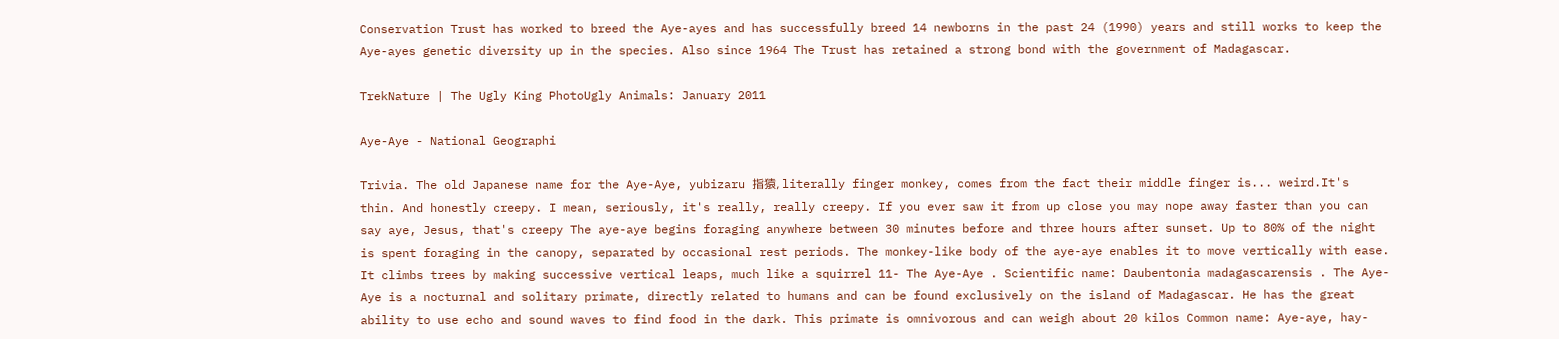Conservation Trust has worked to breed the Aye-ayes and has successfully breed 14 newborns in the past 24 (1990) years and still works to keep the Aye-ayes genetic diversity up in the species. Also since 1964 The Trust has retained a strong bond with the government of Madagascar.

TrekNature | The Ugly King PhotoUgly Animals: January 2011

Aye-Aye - National Geographi

Trivia. The old Japanese name for the Aye-Aye, yubizaru 指猿, literally finger monkey, comes from the fact their middle finger is... weird.It's thin. And honestly creepy. I mean, seriously, it's really, really creepy. If you ever saw it from up close you may nope away faster than you can say aye, Jesus, that's creepy The aye-aye begins foraging anywhere between 30 minutes before and three hours after sunset. Up to 80% of the night is spent foraging in the canopy, separated by occasional rest periods. The monkey-like body of the aye-aye enables it to move vertically with ease. It climbs trees by making successive vertical leaps, much like a squirrel 11- The Aye-Aye . Scientific name: Daubentonia madagascarensis . The Aye-Aye is a nocturnal and solitary primate, directly related to humans and can be found exclusively on the island of Madagascar. He has the great ability to use echo and sound waves to find food in the dark. This primate is omnivorous and can weigh about 20 kilos Common name: Aye-aye, hay-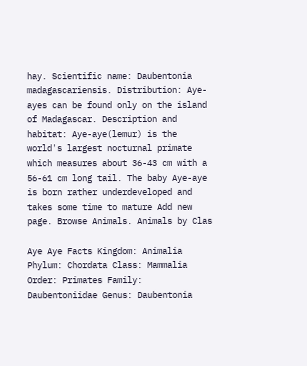hay. Scientific name: Daubentonia madagascariensis. Distribution: Aye-ayes can be found only on the island of Madagascar. Description and habitat: Aye-aye(lemur) is the world's largest nocturnal primate which measures about 36-43 cm with a 56-61 cm long tail. The baby Aye-aye is born rather underdeveloped and takes some time to mature Add new page. Browse Animals. Animals by Clas

Aye Aye Facts Kingdom: Animalia Phylum: Chordata Class: Mammalia Order: Primates Family: Daubentoniidae Genus: Daubentonia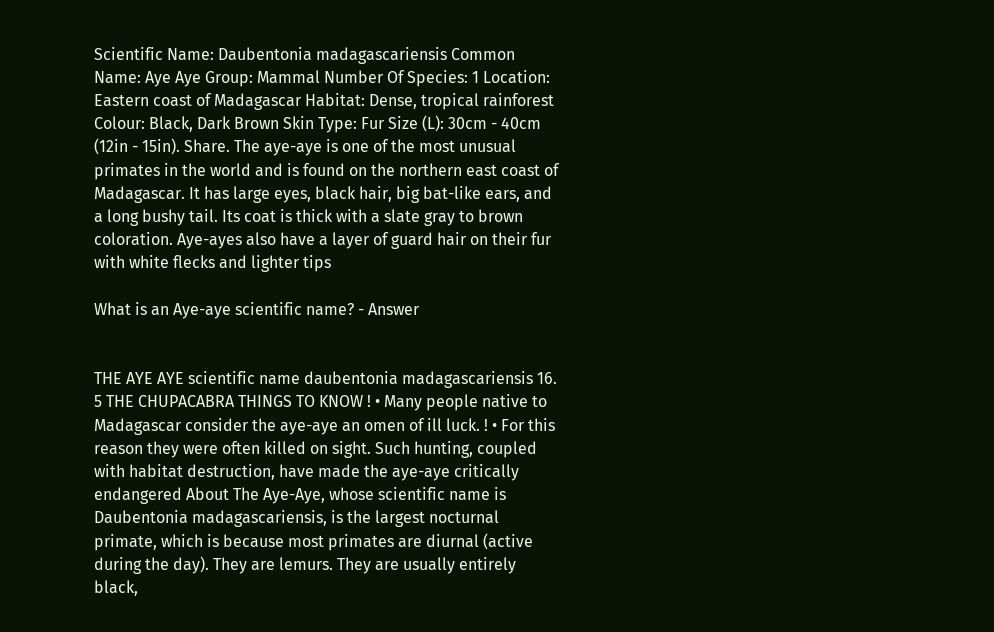Scientific Name: Daubentonia madagascariensis Common Name: Aye Aye Group: Mammal Number Of Species: 1 Location: Eastern coast of Madagascar Habitat: Dense, tropical rainforest Colour: Black, Dark Brown Skin Type: Fur Size (L): 30cm - 40cm (12in - 15in). Share. The aye-aye is one of the most unusual primates in the world and is found on the northern east coast of Madagascar. It has large eyes, black hair, big bat-like ears, and a long bushy tail. Its coat is thick with a slate gray to brown coloration. Aye-ayes also have a layer of guard hair on their fur with white flecks and lighter tips

What is an Aye-aye scientific name? - Answer


THE AYE AYE scientific name daubentonia madagascariensis 16. 5 THE CHUPACABRA THINGS TO KNOW ! • Many people native to Madagascar consider the aye-aye an omen of ill luck. ! • For this reason they were often killed on sight. Such hunting, coupled with habitat destruction, have made the aye-aye critically endangered About The Aye-Aye, whose scientific name is Daubentonia madagascariensis, is the largest nocturnal primate, which is because most primates are diurnal (active during the day). They are lemurs. They are usually entirely black,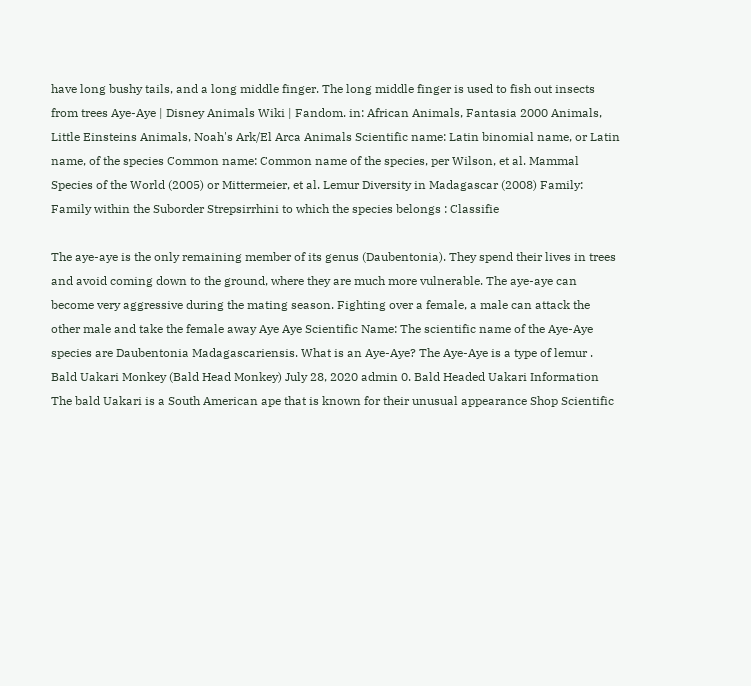have long bushy tails, and a long middle finger. The long middle finger is used to fish out insects from trees Aye-Aye | Disney Animals Wiki | Fandom. in: African Animals, Fantasia 2000 Animals, Little Einsteins Animals, Noah's Ark/El Arca Animals Scientific name: Latin binomial name, or Latin name, of the species Common name: Common name of the species, per Wilson, et al. Mammal Species of the World (2005) or Mittermeier, et al. Lemur Diversity in Madagascar (2008) Family: Family within the Suborder Strepsirrhini to which the species belongs : Classifie

The aye-aye is the only remaining member of its genus (Daubentonia). They spend their lives in trees and avoid coming down to the ground, where they are much more vulnerable. The aye-aye can become very aggressive during the mating season. Fighting over a female, a male can attack the other male and take the female away Aye Aye Scientific Name: The scientific name of the Aye-Aye species are Daubentonia Madagascariensis. What is an Aye-Aye? The Aye-Aye is a type of lemur . Bald Uakari Monkey (Bald Head Monkey) July 28, 2020 admin 0. Bald Headed Uakari Information The bald Uakari is a South American ape that is known for their unusual appearance Shop Scientific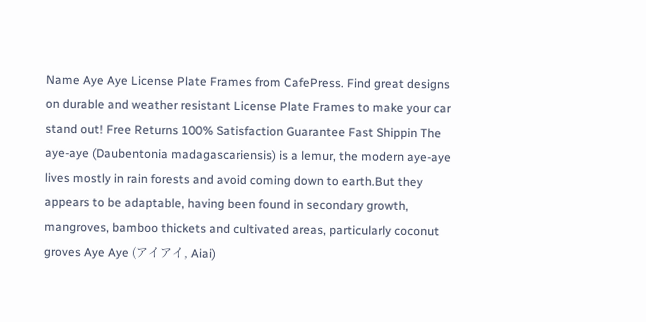Name Aye Aye License Plate Frames from CafePress. Find great designs on durable and weather resistant License Plate Frames to make your car stand out! Free Returns 100% Satisfaction Guarantee Fast Shippin The aye-aye (Daubentonia madagascariensis) is a lemur, the modern aye-aye lives mostly in rain forests and avoid coming down to earth.But they appears to be adaptable, having been found in secondary growth, mangroves, bamboo thickets and cultivated areas, particularly coconut groves Aye Aye (アイアイ, Aiai)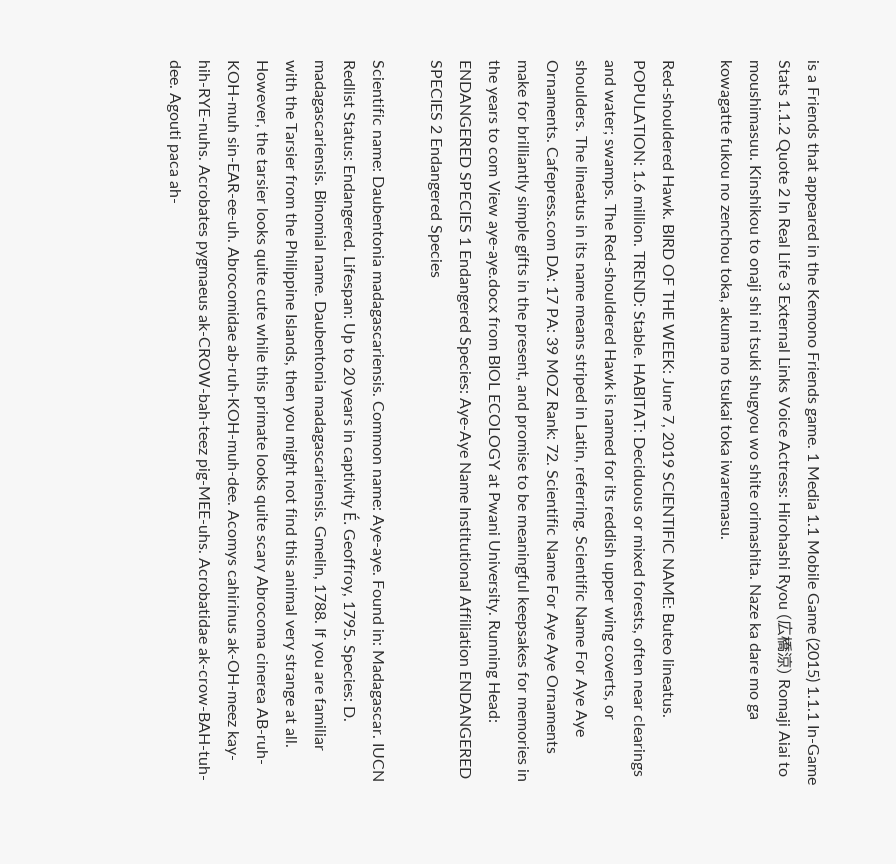is a Friends that appeared in the Kemono Friends game. 1 Media 1.1 Mobile Game (2015) 1.1.1 In-Game Stats 1.1.2 Quote 2 In Real Life 3 External Links Voice Actress: Hirohashi Ryou (広橋涼) Romaji Aiai to moushimasuu. Kinshikou to onaji shi ni tsuki shugyou wo shite orimashita. Naze ka dare mo ga kowagatte fukou no zenchou toka, akuma no tsukai toka iwaremasu.

Red-shouldered Hawk. BIRD OF THE WEEK: June 7, 2019 SCIENTIFIC NAME: Buteo lineatus. POPULATION: 1.6 million. TREND: Stable. HABITAT: Deciduous or mixed forests, often near clearings and water; swamps. The Red-shouldered Hawk is named for its reddish upper wing coverts, or shoulders. The lineatus in its name means striped in Latin, referring. Scientific Name For Aye Aye Ornaments. Cafepress.com DA: 17 PA: 39 MOZ Rank: 72. Scientific Name For Aye Aye Ornaments make for brilliantly simple gifts in the present, and promise to be meaningful keepsakes for memories in the years to com View aye-aye.docx from BIOL ECOLOGY at Pwani University. Running Head: ENDANGERED SPECIES 1 Endangered Species: Aye-Aye Name Institutional Affiliation ENDANGERED SPECIES 2 Endangered Species

Scientific name: Daubentonia madagascariensis. Common name: Aye-aye. Found in: Madagascar. IUCN Redlist Status: Endangered. Lifespan: Up to 20 years in captivity É. Geoffroy, 1795. Species: D. madagascariensis. Binomial name. Daubentonia madagascariensis. Gmelin, 1788. If you are familiar with the Tarsier from the Philippine Islands, then you might not find this animal very strange at all. However, the tarsier looks quite cute while this primate looks quite scary Abrocoma cinerea AB-ruh-KOH-muh sin-EAR-ee-uh. Abrocomidae ab-ruh-KOH-muh-dee. Acomys cahirinus ak-OH-meez kay-hih-RYE-nuhs. Acrobates pygmaeus ak-CROW-bah-teez pig-MEE-uhs. Acrobatidae ak-crow-BAH-tuh-dee. Agouti paca ah-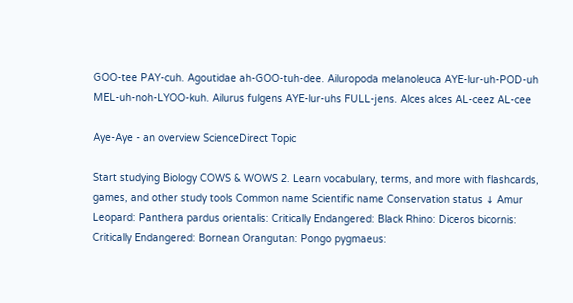GOO-tee PAY-cuh. Agoutidae ah-GOO-tuh-dee. Ailuropoda melanoleuca AYE-lur-uh-POD-uh MEL-uh-noh-LYOO-kuh. Ailurus fulgens AYE-lur-uhs FULL-jens. Alces alces AL-ceez AL-cee

Aye-Aye - an overview ScienceDirect Topic

Start studying Biology COWS & WOWS 2. Learn vocabulary, terms, and more with flashcards, games, and other study tools Common name Scientific name Conservation status ↓ Amur Leopard: Panthera pardus orientalis: Critically Endangered: Black Rhino: Diceros bicornis: Critically Endangered: Bornean Orangutan: Pongo pygmaeus: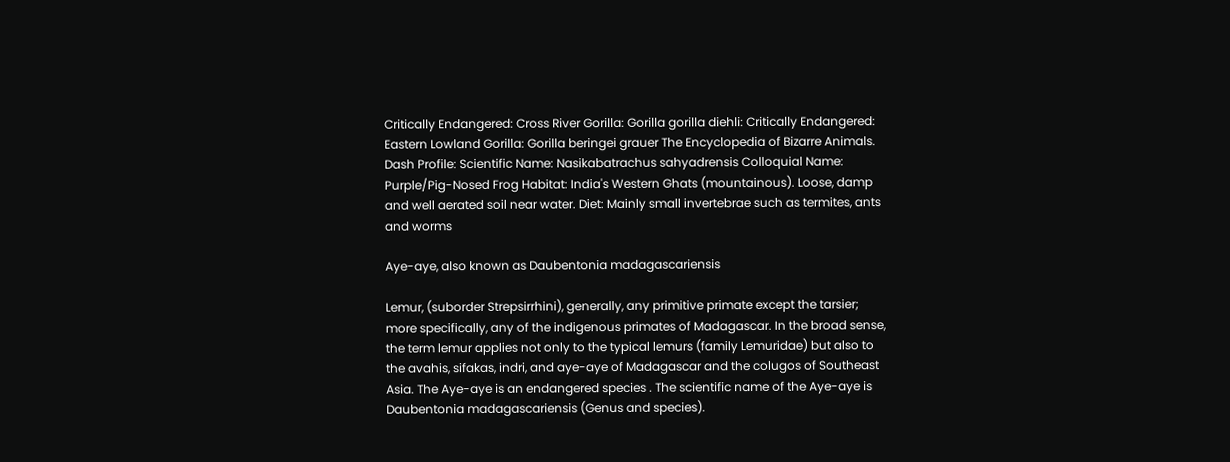Critically Endangered: Cross River Gorilla: Gorilla gorilla diehli: Critically Endangered: Eastern Lowland Gorilla: Gorilla beringei grauer The Encyclopedia of Bizarre Animals. Dash Profile: Scientific Name: Nasikabatrachus sahyadrensis Colloquial Name: Purple/Pig-Nosed Frog Habitat: India's Western Ghats (mountainous). Loose, damp and well aerated soil near water. Diet: Mainly small invertebrae such as termites, ants and worms

Aye-aye, also known as Daubentonia madagascariensis

Lemur, (suborder Strepsirrhini), generally, any primitive primate except the tarsier; more specifically, any of the indigenous primates of Madagascar. In the broad sense, the term lemur applies not only to the typical lemurs (family Lemuridae) but also to the avahis, sifakas, indri, and aye-aye of Madagascar and the colugos of Southeast Asia. The Aye-aye is an endangered species . The scientific name of the Aye-aye is Daubentonia madagascariensis (Genus and species).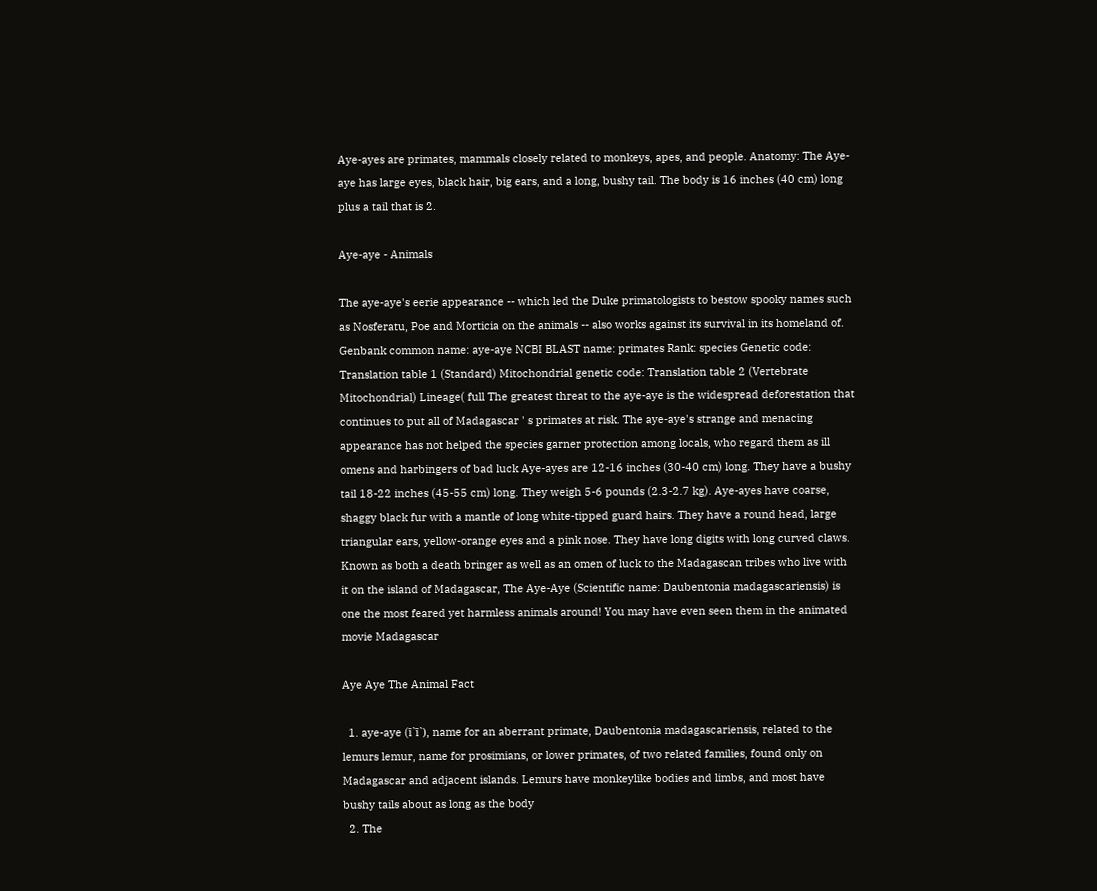Aye-ayes are primates, mammals closely related to monkeys, apes, and people. Anatomy: The Aye-aye has large eyes, black hair, big ears, and a long, bushy tail. The body is 16 inches (40 cm) long plus a tail that is 2.

Aye-aye - Animals

The aye-aye's eerie appearance -- which led the Duke primatologists to bestow spooky names such as Nosferatu, Poe and Morticia on the animals -- also works against its survival in its homeland of. Genbank common name: aye-aye NCBI BLAST name: primates Rank: species Genetic code: Translation table 1 (Standard) Mitochondrial genetic code: Translation table 2 (Vertebrate Mitochondrial) Lineage( full The greatest threat to the aye-aye is the widespread deforestation that continues to put all of Madagascar ' s primates at risk. The aye-aye's strange and menacing appearance has not helped the species garner protection among locals, who regard them as ill omens and harbingers of bad luck Aye-ayes are 12-16 inches (30-40 cm) long. They have a bushy tail 18-22 inches (45-55 cm) long. They weigh 5-6 pounds (2.3-2.7 kg). Aye-ayes have coarse, shaggy black fur with a mantle of long white-tipped guard hairs. They have a round head, large triangular ears, yellow-orange eyes and a pink nose. They have long digits with long curved claws. Known as both a death bringer as well as an omen of luck to the Madagascan tribes who live with it on the island of Madagascar, The Aye-Aye (Scientific name: Daubentonia madagascariensis) is one the most feared yet harmless animals around! You may have even seen them in the animated movie Madagascar

Aye Aye The Animal Fact

  1. aye-aye (ī`ī`), name for an aberrant primate, Daubentonia madagascariensis, related to the lemurs lemur, name for prosimians, or lower primates, of two related families, found only on Madagascar and adjacent islands. Lemurs have monkeylike bodies and limbs, and most have bushy tails about as long as the body
  2. The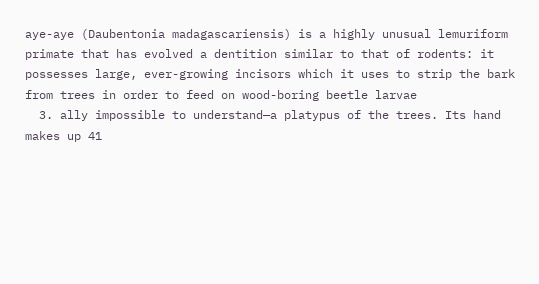aye-aye (Daubentonia madagascariensis) is a highly unusual lemuriform primate that has evolved a dentition similar to that of rodents: it possesses large, ever-growing incisors which it uses to strip the bark from trees in order to feed on wood-boring beetle larvae
  3. ally impossible to understand—a platypus of the trees. Its hand makes up 41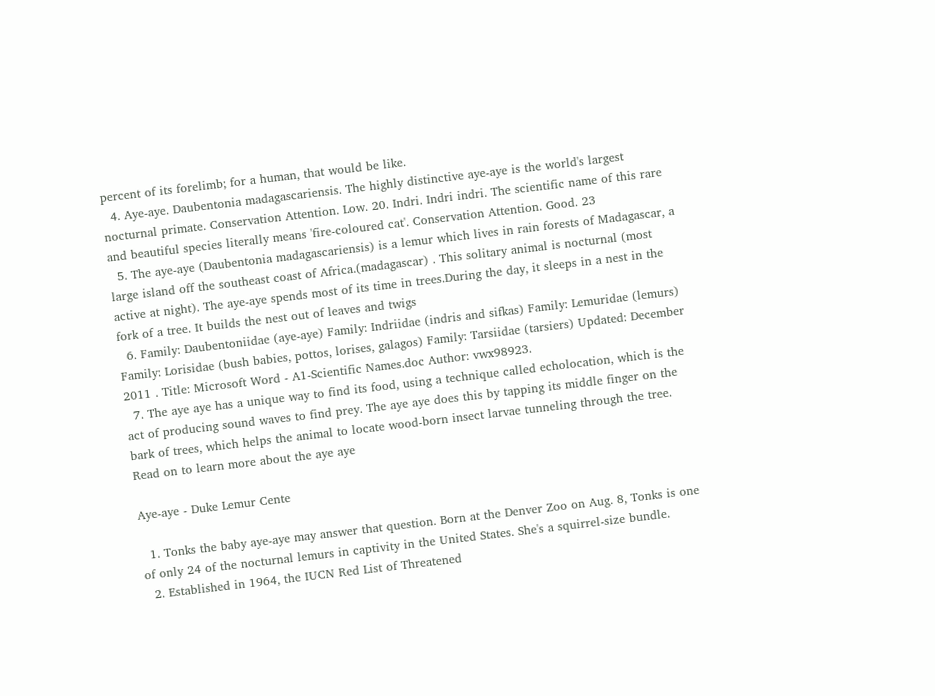percent of its forelimb; for a human, that would be like.
  4. Aye-aye. Daubentonia madagascariensis. The highly distinctive aye-aye is the world's largest nocturnal primate. Conservation Attention. Low. 20. Indri. Indri indri. The scientific name of this rare and beautiful species literally means 'fire-coloured cat'. Conservation Attention. Good. 23
  5. The aye-aye (Daubentonia madagascariensis) is a lemur which lives in rain forests of Madagascar, a large island off the southeast coast of Africa.(madagascar) . This solitary animal is nocturnal (most active at night). The aye-aye spends most of its time in trees.During the day, it sleeps in a nest in the fork of a tree. It builds the nest out of leaves and twigs
  6. Family: Daubentoniidae (aye-aye) Family: Indriidae (indris and sifkas) Family: Lemuridae (lemurs) Family: Lorisidae (bush babies, pottos, lorises, galagos) Family: Tarsiidae (tarsiers) Updated: December 2011 . Title: Microsoft Word - A1-Scientific Names.doc Author: vwx98923.
  7. The aye aye has a unique way to find its food, using a technique called echolocation, which is the act of producing sound waves to find prey. The aye aye does this by tapping its middle finger on the bark of trees, which helps the animal to locate wood-born insect larvae tunneling through the tree. Read on to learn more about the aye aye

Aye-aye - Duke Lemur Cente

  1. Tonks the baby aye-aye may answer that question. Born at the Denver Zoo on Aug. 8, Tonks is one of only 24 of the nocturnal lemurs in captivity in the United States. She's a squirrel-size bundle.
  2. Established in 1964, the IUCN Red List of Threatened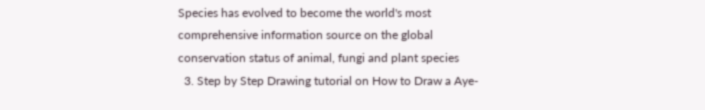Species has evolved to become the world's most comprehensive information source on the global conservation status of animal, fungi and plant species
  3. Step by Step Drawing tutorial on How to Draw a Aye-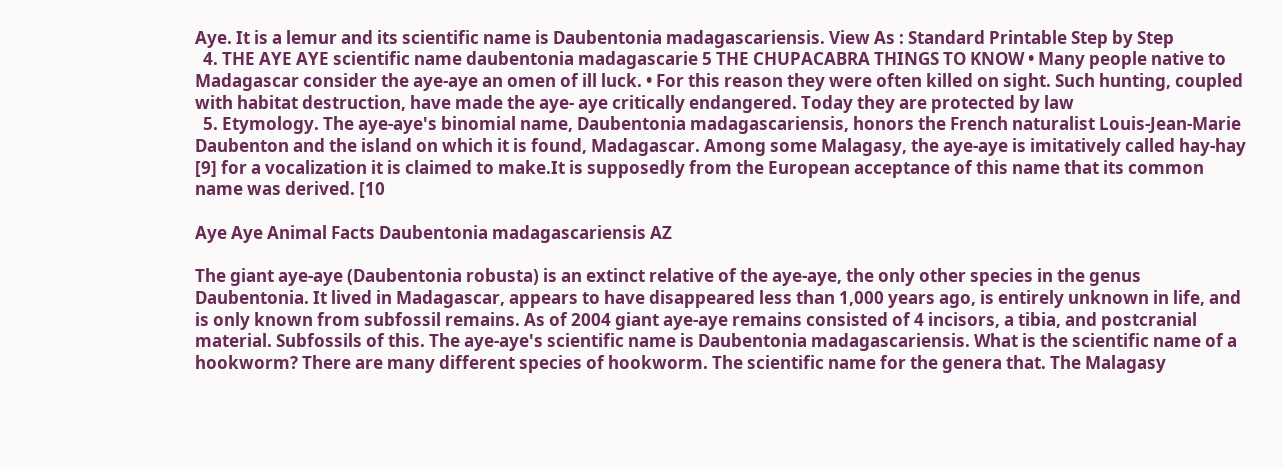Aye. It is a lemur and its scientific name is Daubentonia madagascariensis. View As : Standard Printable Step by Step
  4. THE AYE AYE scientific name daubentonia madagascarie 5 THE CHUPACABRA THINGS TO KNOW • Many people native to Madagascar consider the aye-aye an omen of ill luck. • For this reason they were often killed on sight. Such hunting, coupled with habitat destruction, have made the aye- aye critically endangered. Today they are protected by law
  5. Etymology. The aye-aye's binomial name, Daubentonia madagascariensis, honors the French naturalist Louis-Jean-Marie Daubenton and the island on which it is found, Madagascar. Among some Malagasy, the aye-aye is imitatively called hay-hay [9] for a vocalization it is claimed to make.It is supposedly from the European acceptance of this name that its common name was derived. [10

Aye Aye Animal Facts Daubentonia madagascariensis AZ

The giant aye-aye (Daubentonia robusta) is an extinct relative of the aye-aye, the only other species in the genus Daubentonia. It lived in Madagascar, appears to have disappeared less than 1,000 years ago, is entirely unknown in life, and is only known from subfossil remains. As of 2004 giant aye-aye remains consisted of 4 incisors, a tibia, and postcranial material. Subfossils of this. The aye-aye's scientific name is Daubentonia madagascariensis. What is the scientific name of a hookworm? There are many different species of hookworm. The scientific name for the genera that. The Malagasy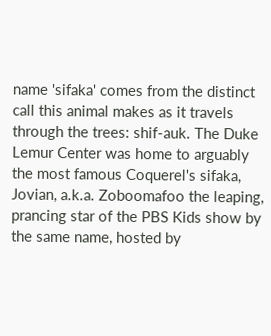name 'sifaka' comes from the distinct call this animal makes as it travels through the trees: shif-auk. The Duke Lemur Center was home to arguably the most famous Coquerel's sifaka, Jovian, a.k.a. Zoboomafoo the leaping, prancing star of the PBS Kids show by the same name, hosted by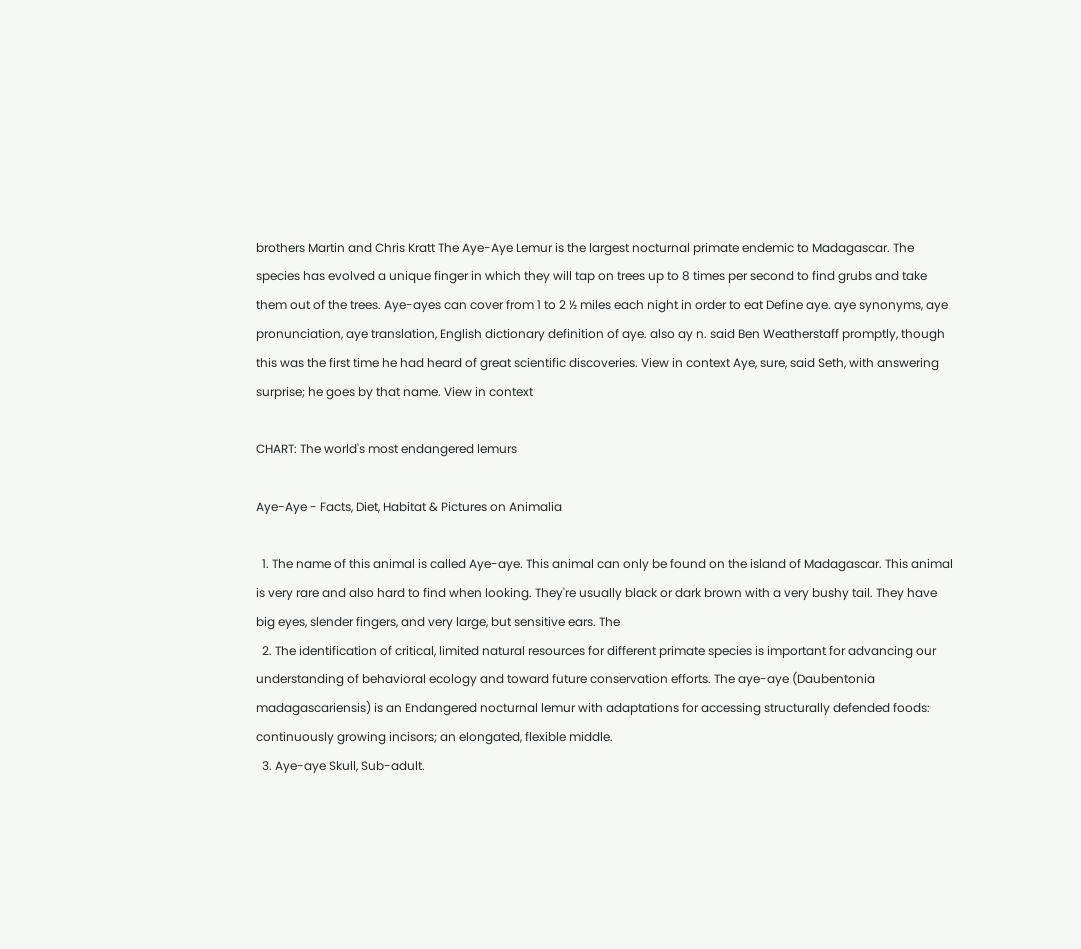brothers Martin and Chris Kratt The Aye-Aye Lemur is the largest nocturnal primate endemic to Madagascar. The species has evolved a unique finger in which they will tap on trees up to 8 times per second to find grubs and take them out of the trees. Aye-ayes can cover from 1 to 2 ½ miles each night in order to eat Define aye. aye synonyms, aye pronunciation, aye translation, English dictionary definition of aye. also ay n. said Ben Weatherstaff promptly, though this was the first time he had heard of great scientific discoveries. View in context Aye, sure, said Seth, with answering surprise; he goes by that name. View in context

CHART: The world's most endangered lemurs

Aye-Aye - Facts, Diet, Habitat & Pictures on Animalia

  1. The name of this animal is called Aye-aye. This animal can only be found on the island of Madagascar. This animal is very rare and also hard to find when looking. They're usually black or dark brown with a very bushy tail. They have big eyes, slender fingers, and very large, but sensitive ears. The
  2. The identification of critical, limited natural resources for different primate species is important for advancing our understanding of behavioral ecology and toward future conservation efforts. The aye-aye (Daubentonia madagascariensis) is an Endangered nocturnal lemur with adaptations for accessing structurally defended foods: continuously growing incisors; an elongated, flexible middle.
  3. Aye-aye Skull, Sub-adult.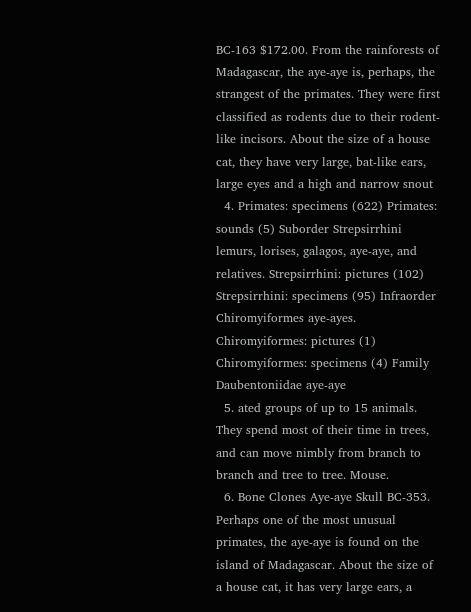BC-163 $172.00. From the rainforests of Madagascar, the aye-aye is, perhaps, the strangest of the primates. They were first classified as rodents due to their rodent-like incisors. About the size of a house cat, they have very large, bat-like ears, large eyes and a high and narrow snout
  4. Primates: specimens (622) Primates: sounds (5) Suborder Strepsirrhini lemurs, lorises, galagos, aye-aye, and relatives. Strepsirrhini: pictures (102) Strepsirrhini: specimens (95) Infraorder Chiromyiformes aye-ayes. Chiromyiformes: pictures (1) Chiromyiformes: specimens (4) Family Daubentoniidae aye-aye
  5. ated groups of up to 15 animals. They spend most of their time in trees, and can move nimbly from branch to branch and tree to tree. Mouse.
  6. Bone Clones Aye-aye Skull BC-353. Perhaps one of the most unusual primates, the aye-aye is found on the island of Madagascar. About the size of a house cat, it has very large ears, a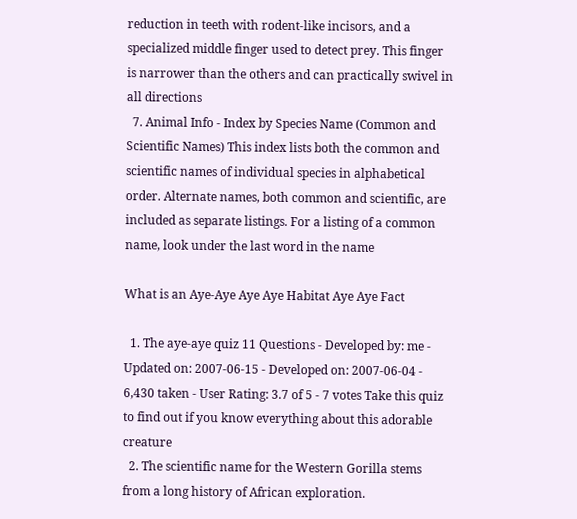reduction in teeth with rodent-like incisors, and a specialized middle finger used to detect prey. This finger is narrower than the others and can practically swivel in all directions
  7. Animal Info - Index by Species Name (Common and Scientific Names) This index lists both the common and scientific names of individual species in alphabetical order. Alternate names, both common and scientific, are included as separate listings. For a listing of a common name, look under the last word in the name

What is an Aye-Aye Aye Aye Habitat Aye Aye Fact

  1. The aye-aye quiz 11 Questions - Developed by: me - Updated on: 2007-06-15 - Developed on: 2007-06-04 - 6,430 taken - User Rating: 3.7 of 5 - 7 votes Take this quiz to find out if you know everything about this adorable creature
  2. The scientific name for the Western Gorilla stems from a long history of African exploration.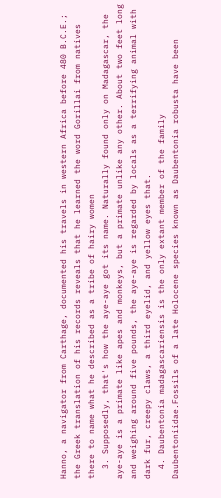Hanno, a navigator from Carthage, documented his travels in western Africa before 480 B.C.E.; the Greek translation of his records reveals that he learned the word Gorillai from natives there to name what he described as a tribe of hairy women
  3. Supposedly, that's how the aye-aye got its name. Naturally found only on Madagascar, the aye-aye is a primate like apes and monkeys, but a primate unlike any other. About two feet long and weighing around five pounds, the aye-aye is regarded by locals as a terrifying animal with dark fur, creepy claws, a third eyelid, and yellow eyes that.
  4. Daubentonia madagascariensis is the only extant member of the family Daubentoniidae.Fossils of a late Holocene species known as Daubentonia robusta have been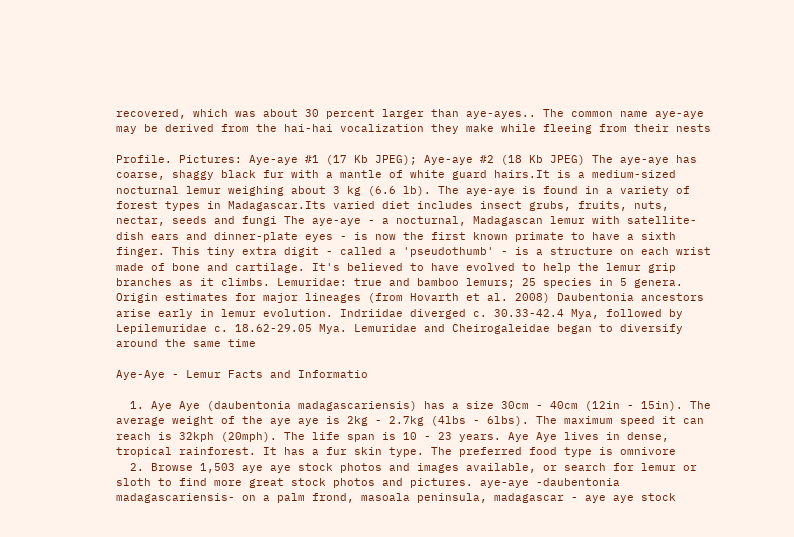recovered, which was about 30 percent larger than aye-ayes.. The common name aye-aye may be derived from the hai-hai vocalization they make while fleeing from their nests

Profile. Pictures: Aye-aye #1 (17 Kb JPEG); Aye-aye #2 (18 Kb JPEG) The aye-aye has coarse, shaggy black fur with a mantle of white guard hairs.It is a medium-sized nocturnal lemur weighing about 3 kg (6.6 lb). The aye-aye is found in a variety of forest types in Madagascar.Its varied diet includes insect grubs, fruits, nuts, nectar, seeds and fungi The aye-aye - a nocturnal, Madagascan lemur with satellite-dish ears and dinner-plate eyes - is now the first known primate to have a sixth finger. This tiny extra digit - called a 'pseudothumb' - is a structure on each wrist made of bone and cartilage. It's believed to have evolved to help the lemur grip branches as it climbs. Lemuridae: true and bamboo lemurs; 25 species in 5 genera. Origin estimates for major lineages (from Hovarth et al. 2008) Daubentonia ancestors arise early in lemur evolution. Indriidae diverged c. 30.33-42.4 Mya, followed by Lepilemuridae c. 18.62-29.05 Mya. Lemuridae and Cheirogaleidae began to diversify around the same time

Aye-Aye - Lemur Facts and Informatio

  1. Aye Aye (daubentonia madagascariensis) has a size 30cm - 40cm (12in - 15in). The average weight of the aye aye is 2kg - 2.7kg (4lbs - 6lbs). The maximum speed it can reach is 32kph (20mph). The life span is 10 - 23 years. Aye Aye lives in dense, tropical rainforest. It has a fur skin type. The preferred food type is omnivore
  2. Browse 1,503 aye aye stock photos and images available, or search for lemur or sloth to find more great stock photos and pictures. aye-aye -daubentonia madagascariensis- on a palm frond, masoala peninsula, madagascar - aye aye stock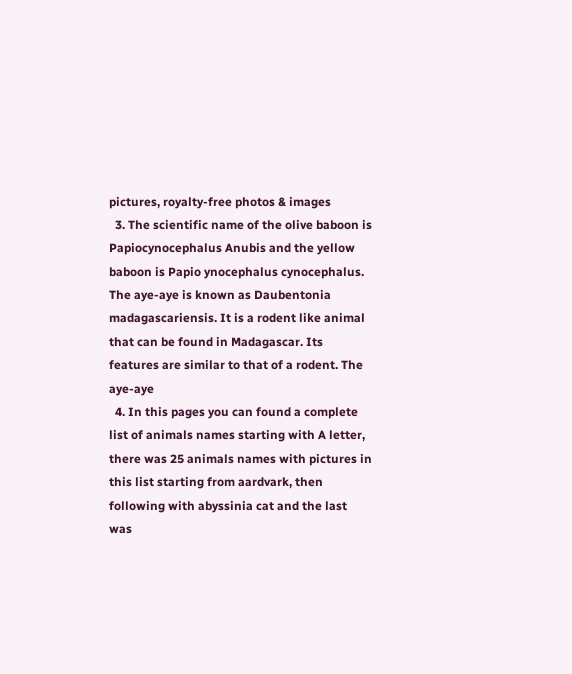pictures, royalty-free photos & images
  3. The scientific name of the olive baboon is Papiocynocephalus Anubis and the yellow baboon is Papio ynocephalus cynocephalus. The aye-aye is known as Daubentonia madagascariensis. It is a rodent like animal that can be found in Madagascar. Its features are similar to that of a rodent. The aye-aye
  4. In this pages you can found a complete list of animals names starting with A letter, there was 25 animals names with pictures in this list starting from aardvark, then following with abyssinia cat and the last was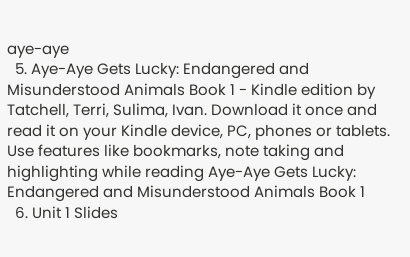aye-aye
  5. Aye-Aye Gets Lucky: Endangered and Misunderstood Animals Book 1 - Kindle edition by Tatchell, Terri, Sulima, Ivan. Download it once and read it on your Kindle device, PC, phones or tablets. Use features like bookmarks, note taking and highlighting while reading Aye-Aye Gets Lucky: Endangered and Misunderstood Animals Book 1
  6. Unit 1 Slides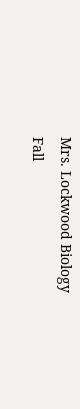Mrs. Lockwood Biology Fall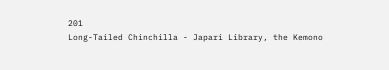201
Long-Tailed Chinchilla - Japari Library, the Kemono